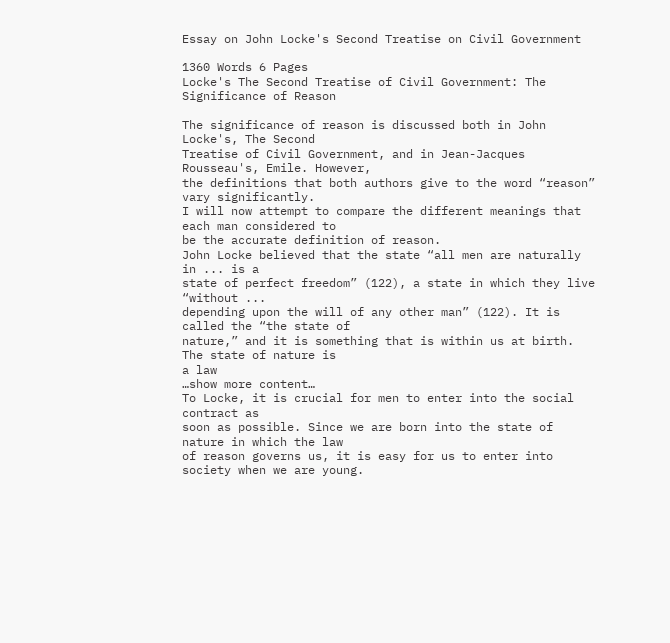Essay on John Locke's Second Treatise on Civil Government

1360 Words 6 Pages
Locke's The Second Treatise of Civil Government: The Significance of Reason

The significance of reason is discussed both in John Locke's, The Second
Treatise of Civil Government, and in Jean-Jacques Rousseau's, Emile. However,
the definitions that both authors give to the word “reason” vary significantly.
I will now attempt to compare the different meanings that each man considered to
be the accurate definition of reason.
John Locke believed that the state “all men are naturally in ... is a
state of perfect freedom” (122), a state in which they live “without ...
depending upon the will of any other man” (122). It is called the “the state of
nature,” and it is something that is within us at birth. The state of nature is
a law
…show more content…
To Locke, it is crucial for men to enter into the social contract as
soon as possible. Since we are born into the state of nature in which the law
of reason governs us, it is easy for us to enter into society when we are young.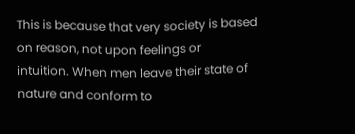This is because that very society is based on reason, not upon feelings or
intuition. When men leave their state of nature and conform to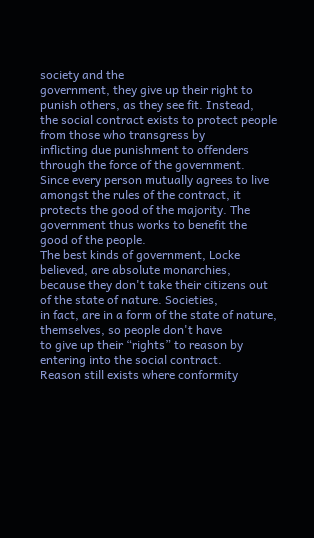society and the
government, they give up their right to punish others, as they see fit. Instead,
the social contract exists to protect people from those who transgress by
inflicting due punishment to offenders through the force of the government.
Since every person mutually agrees to live amongst the rules of the contract, it
protects the good of the majority. The government thus works to benefit the
good of the people.
The best kinds of government, Locke believed, are absolute monarchies,
because they don't take their citizens out of the state of nature. Societies,
in fact, are in a form of the state of nature, themselves, so people don't have
to give up their “rights” to reason by entering into the social contract.
Reason still exists where conformity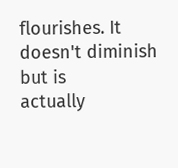flourishes. It doesn't diminish but is
actually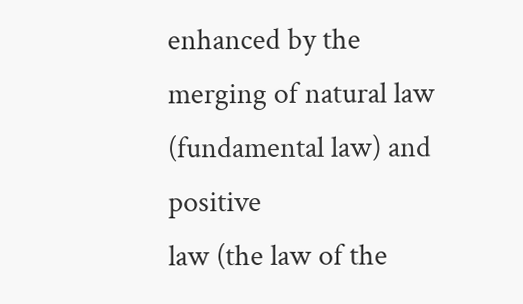enhanced by the merging of natural law (fundamental law) and positive
law (the law of the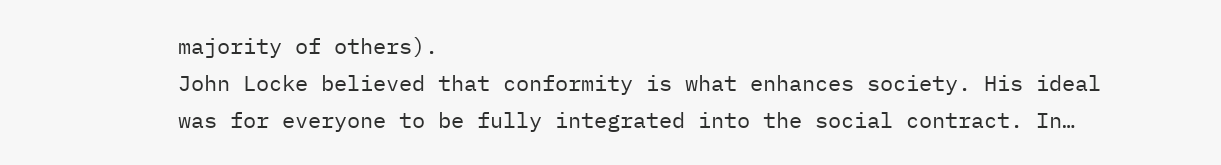majority of others).
John Locke believed that conformity is what enhances society. His ideal
was for everyone to be fully integrated into the social contract. In…